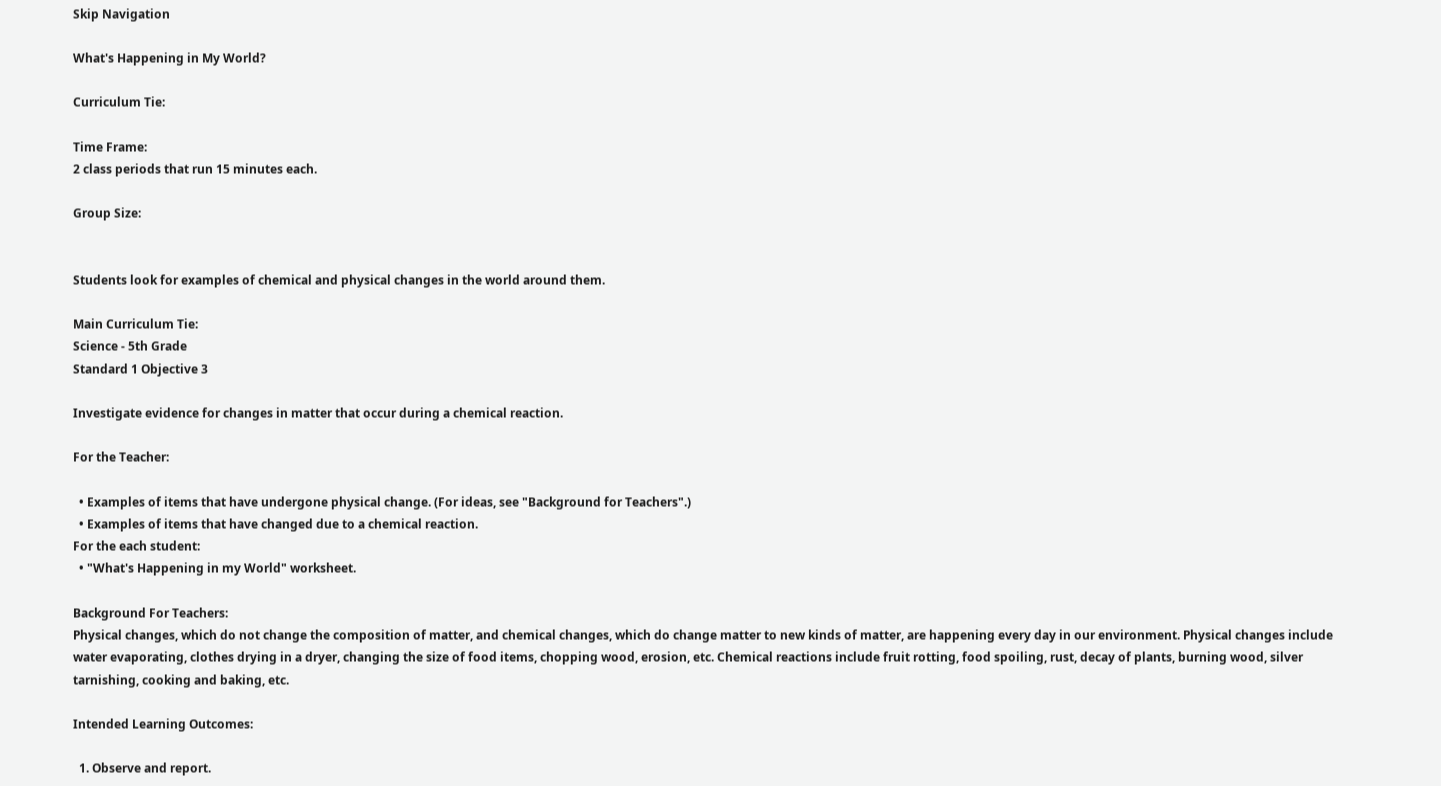Skip Navigation

What's Happening in My World?

Curriculum Tie:

Time Frame:
2 class periods that run 15 minutes each.

Group Size:


Students look for examples of chemical and physical changes in the world around them.

Main Curriculum Tie:
Science - 5th Grade
Standard 1 Objective 3

Investigate evidence for changes in matter that occur during a chemical reaction.

For the Teacher:

  • Examples of items that have undergone physical change. (For ideas, see "Background for Teachers".)
  • Examples of items that have changed due to a chemical reaction.
For the each student:
  • "What's Happening in my World" worksheet.

Background For Teachers:
Physical changes, which do not change the composition of matter, and chemical changes, which do change matter to new kinds of matter, are happening every day in our environment. Physical changes include water evaporating, clothes drying in a dryer, changing the size of food items, chopping wood, erosion, etc. Chemical reactions include fruit rotting, food spoiling, rust, decay of plants, burning wood, silver tarnishing, cooking and baking, etc.

Intended Learning Outcomes:

  1. Observe and report.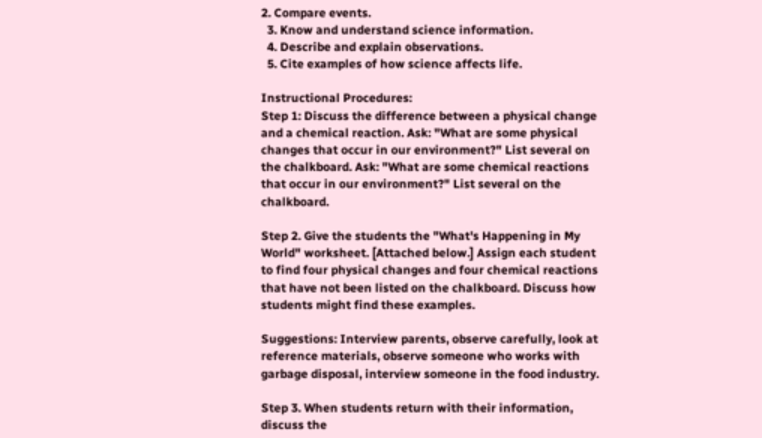2. Compare events.
  3. Know and understand science information.
  4. Describe and explain observations.
  5. Cite examples of how science affects life.

Instructional Procedures:
Step 1: Discuss the difference between a physical change and a chemical reaction. Ask: "What are some physical changes that occur in our environment?" List several on the chalkboard. Ask: "What are some chemical reactions that occur in our environment?" List several on the chalkboard.

Step 2. Give the students the "What's Happening in My World" worksheet. [Attached below.] Assign each student to find four physical changes and four chemical reactions that have not been listed on the chalkboard. Discuss how students might find these examples.

Suggestions: Interview parents, observe carefully, look at reference materials, observe someone who works with garbage disposal, interview someone in the food industry.

Step 3. When students return with their information, discuss the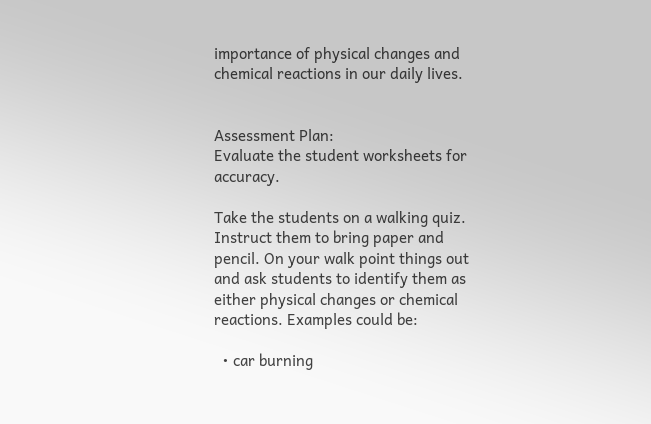importance of physical changes and chemical reactions in our daily lives.


Assessment Plan:
Evaluate the student worksheets for accuracy.

Take the students on a walking quiz. Instruct them to bring paper and pencil. On your walk point things out and ask students to identify them as either physical changes or chemical reactions. Examples could be:

  • car burning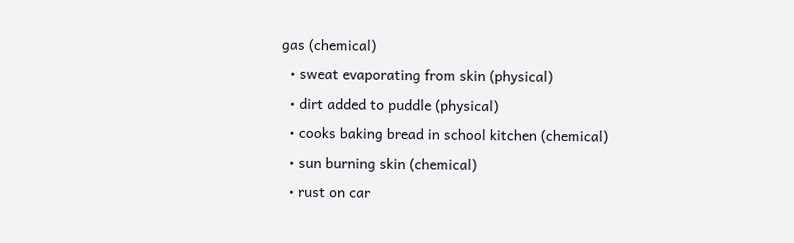gas (chemical)
  • sweat evaporating from skin (physical)
  • dirt added to puddle (physical)
  • cooks baking bread in school kitchen (chemical)
  • sun burning skin (chemical)
  • rust on car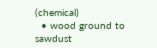(chemical)
  • wood ground to sawdust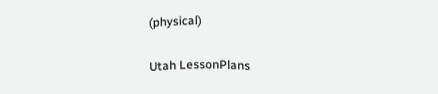(physical)

Utah LessonPlans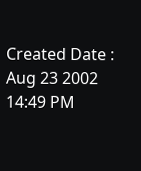Created Date :
Aug 23 2002 14:49 PM